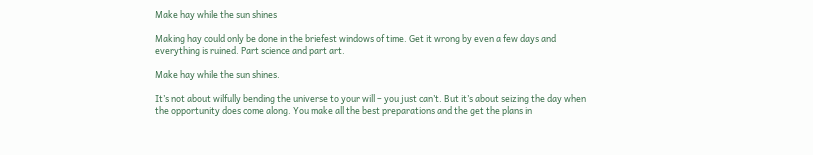Make hay while the sun shines

Making hay could only be done in the briefest windows of time. Get it wrong by even a few days and everything is ruined. Part science and part art.

Make hay while the sun shines.

It’s not about wilfully bending the universe to your will – you just can’t. But it’s about seizing the day when the opportunity does come along. You make all the best preparations and the get the plans in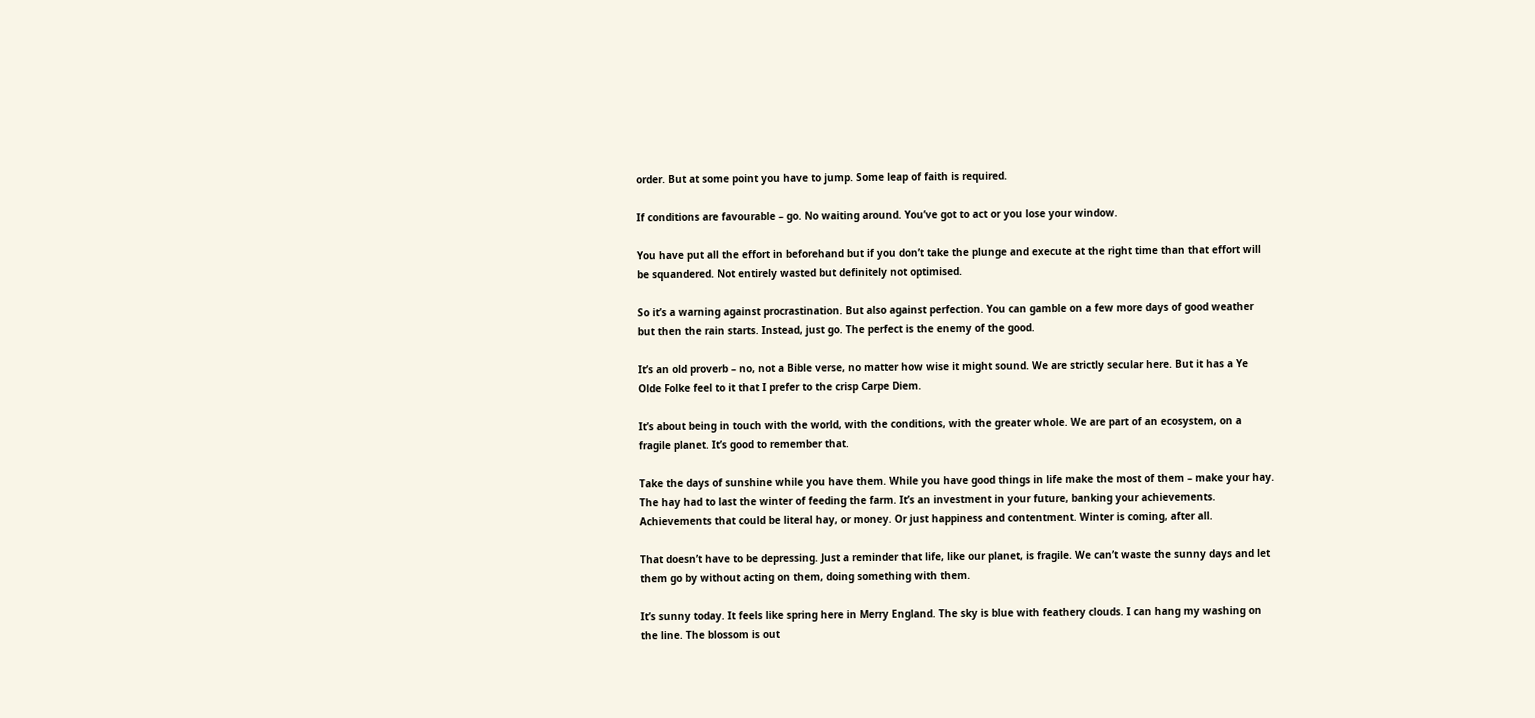order. But at some point you have to jump. Some leap of faith is required.

If conditions are favourable – go. No waiting around. You’ve got to act or you lose your window.

You have put all the effort in beforehand but if you don’t take the plunge and execute at the right time than that effort will be squandered. Not entirely wasted but definitely not optimised.

So it’s a warning against procrastination. But also against perfection. You can gamble on a few more days of good weather but then the rain starts. Instead, just go. The perfect is the enemy of the good.

It’s an old proverb – no, not a Bible verse, no matter how wise it might sound. We are strictly secular here. But it has a Ye Olde Folke feel to it that I prefer to the crisp Carpe Diem.

It’s about being in touch with the world, with the conditions, with the greater whole. We are part of an ecosystem, on a fragile planet. It’s good to remember that.

Take the days of sunshine while you have them. While you have good things in life make the most of them – make your hay. The hay had to last the winter of feeding the farm. It’s an investment in your future, banking your achievements. Achievements that could be literal hay, or money. Or just happiness and contentment. Winter is coming, after all.

That doesn’t have to be depressing. Just a reminder that life, like our planet, is fragile. We can’t waste the sunny days and let them go by without acting on them, doing something with them.

It’s sunny today. It feels like spring here in Merry England. The sky is blue with feathery clouds. I can hang my washing on the line. The blossom is out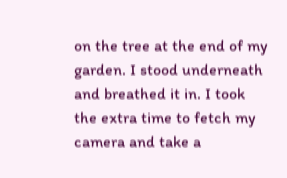on the tree at the end of my garden. I stood underneath and breathed it in. I took the extra time to fetch my camera and take a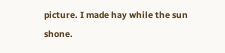picture. I made hay while the sun shone.